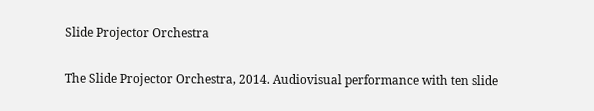Slide Projector Orchestra

The Slide Projector Orchestra, 2014. Audiovisual performance with ten slide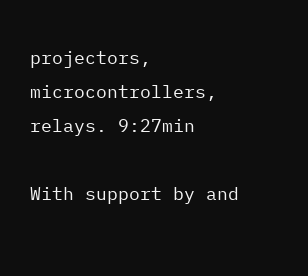projectors, microcontrollers, relays. 9:27min

With support by and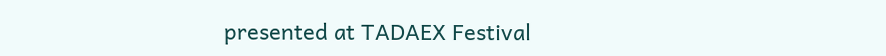presented at TADAEX Festival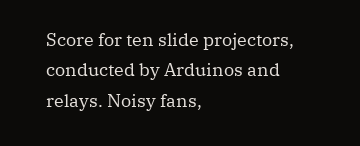Score for ten slide projectors, conducted by Arduinos and relays. Noisy fans,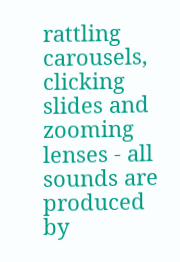rattling carousels, clicking slides and zooming lenses - all sounds are produced by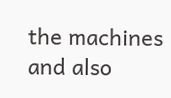the machines and also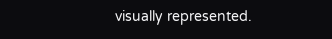visually represented.